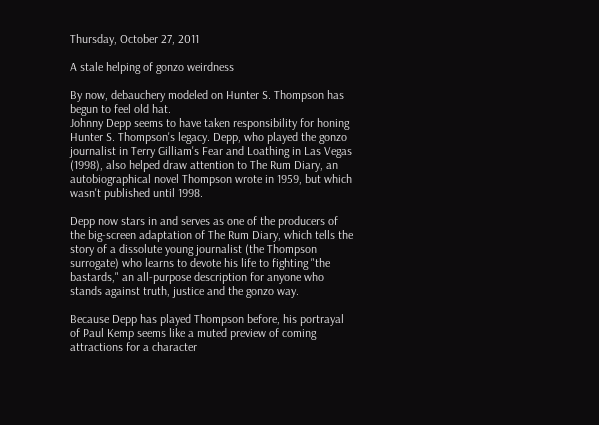Thursday, October 27, 2011

A stale helping of gonzo weirdness

By now, debauchery modeled on Hunter S. Thompson has begun to feel old hat.
Johnny Depp seems to have taken responsibility for honing Hunter S. Thompson's legacy. Depp, who played the gonzo journalist in Terry Gilliam's Fear and Loathing in Las Vegas (1998), also helped draw attention to The Rum Diary, an autobiographical novel Thompson wrote in 1959, but which wasn't published until 1998.

Depp now stars in and serves as one of the producers of the big-screen adaptation of The Rum Diary, which tells the story of a dissolute young journalist (the Thompson surrogate) who learns to devote his life to fighting "the bastards," an all-purpose description for anyone who stands against truth, justice and the gonzo way.

Because Depp has played Thompson before, his portrayal of Paul Kemp seems like a muted preview of coming attractions for a character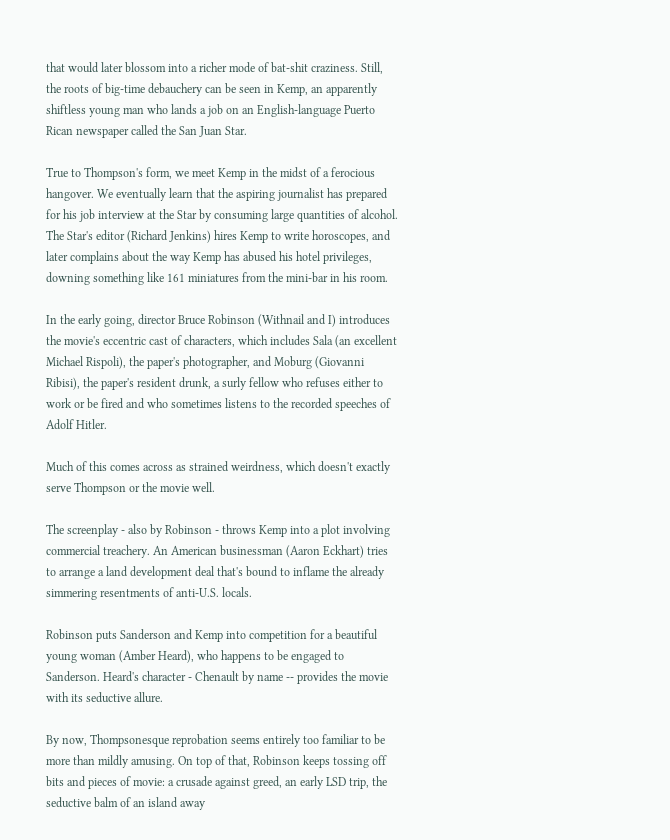that would later blossom into a richer mode of bat-shit craziness. Still, the roots of big-time debauchery can be seen in Kemp, an apparently shiftless young man who lands a job on an English-language Puerto Rican newspaper called the San Juan Star.

True to Thompson's form, we meet Kemp in the midst of a ferocious hangover. We eventually learn that the aspiring journalist has prepared for his job interview at the Star by consuming large quantities of alcohol. The Star's editor (Richard Jenkins) hires Kemp to write horoscopes, and later complains about the way Kemp has abused his hotel privileges, downing something like 161 miniatures from the mini-bar in his room.

In the early going, director Bruce Robinson (Withnail and I) introduces the movie's eccentric cast of characters, which includes Sala (an excellent Michael Rispoli), the paper's photographer, and Moburg (Giovanni Ribisi), the paper's resident drunk, a surly fellow who refuses either to work or be fired and who sometimes listens to the recorded speeches of Adolf Hitler.

Much of this comes across as strained weirdness, which doesn't exactly serve Thompson or the movie well.

The screenplay - also by Robinson - throws Kemp into a plot involving commercial treachery. An American businessman (Aaron Eckhart) tries to arrange a land development deal that's bound to inflame the already simmering resentments of anti-U.S. locals.

Robinson puts Sanderson and Kemp into competition for a beautiful young woman (Amber Heard), who happens to be engaged to Sanderson. Heard's character - Chenault by name -- provides the movie with its seductive allure.

By now, Thompsonesque reprobation seems entirely too familiar to be more than mildly amusing. On top of that, Robinson keeps tossing off bits and pieces of movie: a crusade against greed, an early LSD trip, the seductive balm of an island away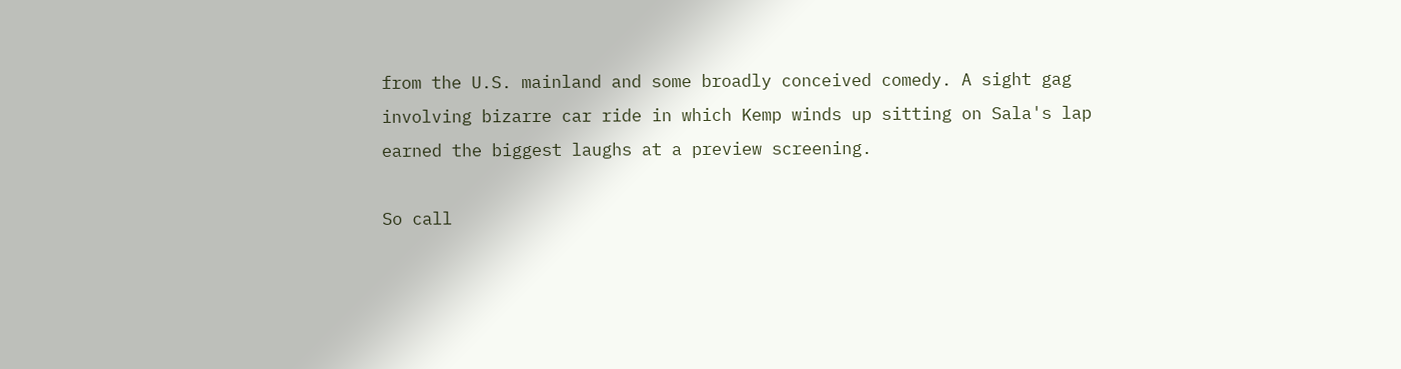from the U.S. mainland and some broadly conceived comedy. A sight gag involving bizarre car ride in which Kemp winds up sitting on Sala's lap earned the biggest laughs at a preview screening.

So call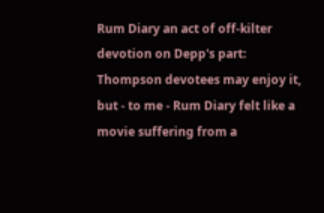Rum Diary an act of off-kilter devotion on Depp's part: Thompson devotees may enjoy it, but - to me - Rum Diary felt like a movie suffering from a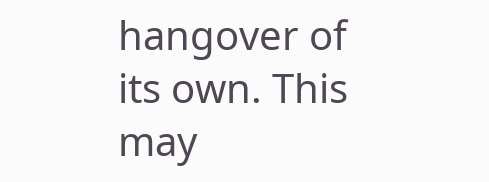hangover of its own. This may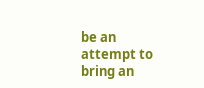be an attempt to bring an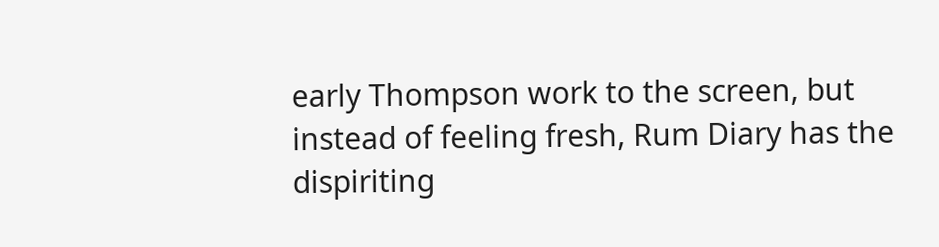early Thompson work to the screen, but instead of feeling fresh, Rum Diary has the dispiriting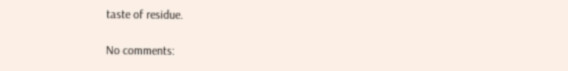taste of residue.

No comments: